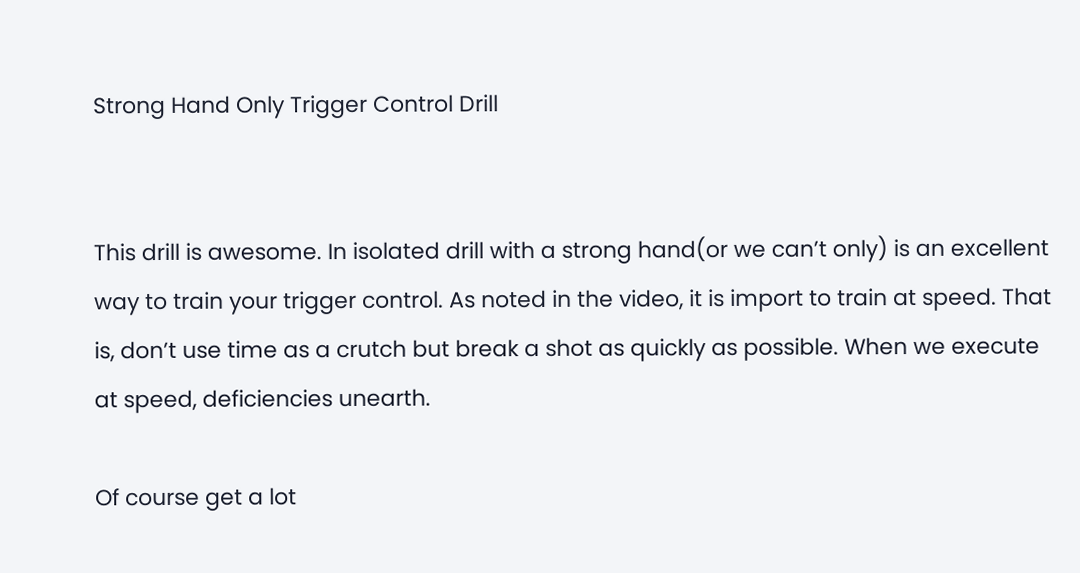Strong Hand Only Trigger Control Drill


This drill is awesome. In isolated drill with a strong hand(or we can’t only) is an excellent way to train your trigger control. As noted in the video, it is import to train at speed. That is, don’t use time as a crutch but break a shot as quickly as possible. When we execute at speed, deficiencies unearth.

Of course get a lot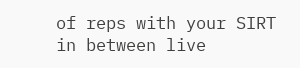of reps with your SIRT in between live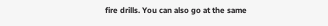fire drills. You can also go at the same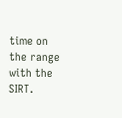time on the range with the SIRT.